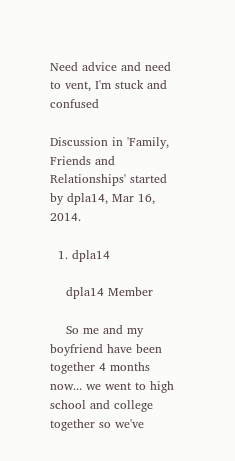Need advice and need to vent, I'm stuck and confused

Discussion in 'Family, Friends and Relationships' started by dpla14, Mar 16, 2014.

  1. dpla14

    dpla14 Member

    So me and my boyfriend have been together 4 months now... we went to high school and college together so we've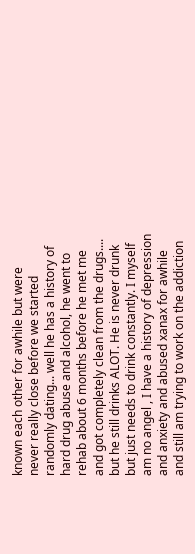known each other for awhile but were never really close before we started randomly dating... well he has a history of hard drug abuse and alcohol, he went to rehab about 6 months before he met me and got completely clean from the drugs.... but he still drinks ALOT. He is never drunk but just needs to drink constantly. I myself am no angel , I have a history of depression and anxiety and abused xanax for awhile and still am trying to work on the addiction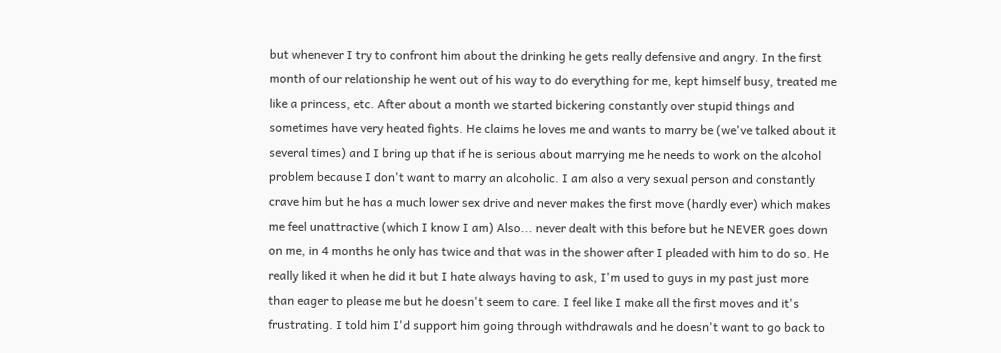but whenever I try to confront him about the drinking he gets really defensive and angry. In the first month of our relationship he went out of his way to do everything for me, kept himself busy, treated me like a princess, etc. After about a month we started bickering constantly over stupid things and sometimes have very heated fights. He claims he loves me and wants to marry be (we've talked about it several times) and I bring up that if he is serious about marrying me he needs to work on the alcohol problem because I don't want to marry an alcoholic. I am also a very sexual person and constantly crave him but he has a much lower sex drive and never makes the first move (hardly ever) which makes me feel unattractive (which I know I am) Also... never dealt with this before but he NEVER goes down on me, in 4 months he only has twice and that was in the shower after I pleaded with him to do so. He really liked it when he did it but I hate always having to ask, I'm used to guys in my past just more than eager to please me but he doesn't seem to care. I feel like I make all the first moves and it's frustrating. I told him I'd support him going through withdrawals and he doesn't want to go back to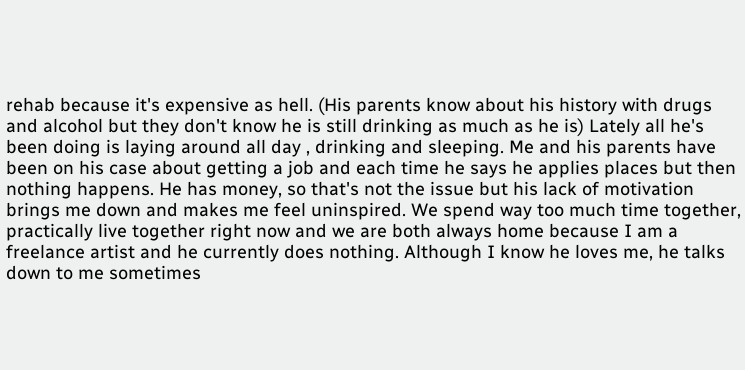rehab because it's expensive as hell. (His parents know about his history with drugs and alcohol but they don't know he is still drinking as much as he is) Lately all he's been doing is laying around all day , drinking and sleeping. Me and his parents have been on his case about getting a job and each time he says he applies places but then nothing happens. He has money, so that's not the issue but his lack of motivation brings me down and makes me feel uninspired. We spend way too much time together, practically live together right now and we are both always home because I am a freelance artist and he currently does nothing. Although I know he loves me, he talks down to me sometimes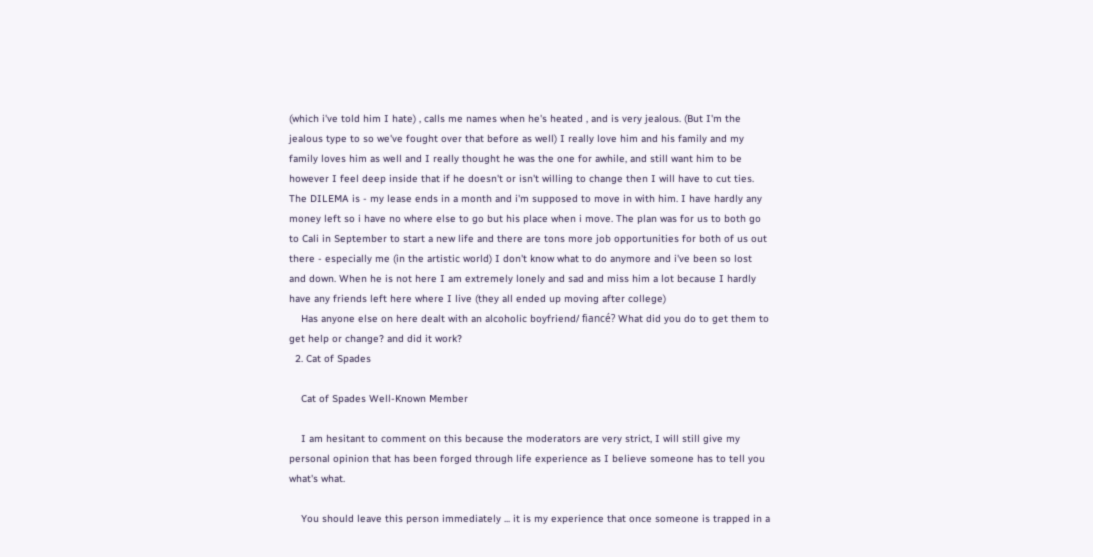(which i've told him I hate) , calls me names when he's heated , and is very jealous. (But I'm the jealous type to so we've fought over that before as well) I really love him and his family and my family loves him as well and I really thought he was the one for awhile, and still want him to be however I feel deep inside that if he doesn't or isn't willing to change then I will have to cut ties. The DILEMA is - my lease ends in a month and i'm supposed to move in with him. I have hardly any money left so i have no where else to go but his place when i move. The plan was for us to both go to Cali in September to start a new life and there are tons more job opportunities for both of us out there - especially me (in the artistic world) I don't know what to do anymore and i've been so lost and down. When he is not here I am extremely lonely and sad and miss him a lot because I hardly have any friends left here where I live (they all ended up moving after college)
    Has anyone else on here dealt with an alcoholic boyfriend/ fiancé? What did you do to get them to get help or change? and did it work?
  2. Cat of Spades

    Cat of Spades Well-Known Member

    I am hesitant to comment on this because the moderators are very strict, I will still give my personal opinion that has been forged through life experience as I believe someone has to tell you what's what.

    You should leave this person immediately ... it is my experience that once someone is trapped in a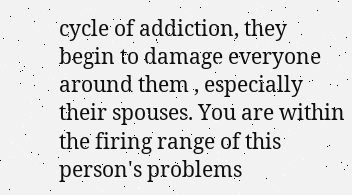cycle of addiction, they begin to damage everyone around them , especially their spouses. You are within the firing range of this person's problems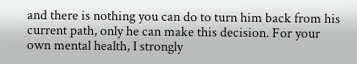and there is nothing you can do to turn him back from his current path, only he can make this decision. For your own mental health, I strongly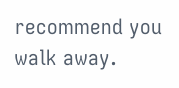recommend you walk away.